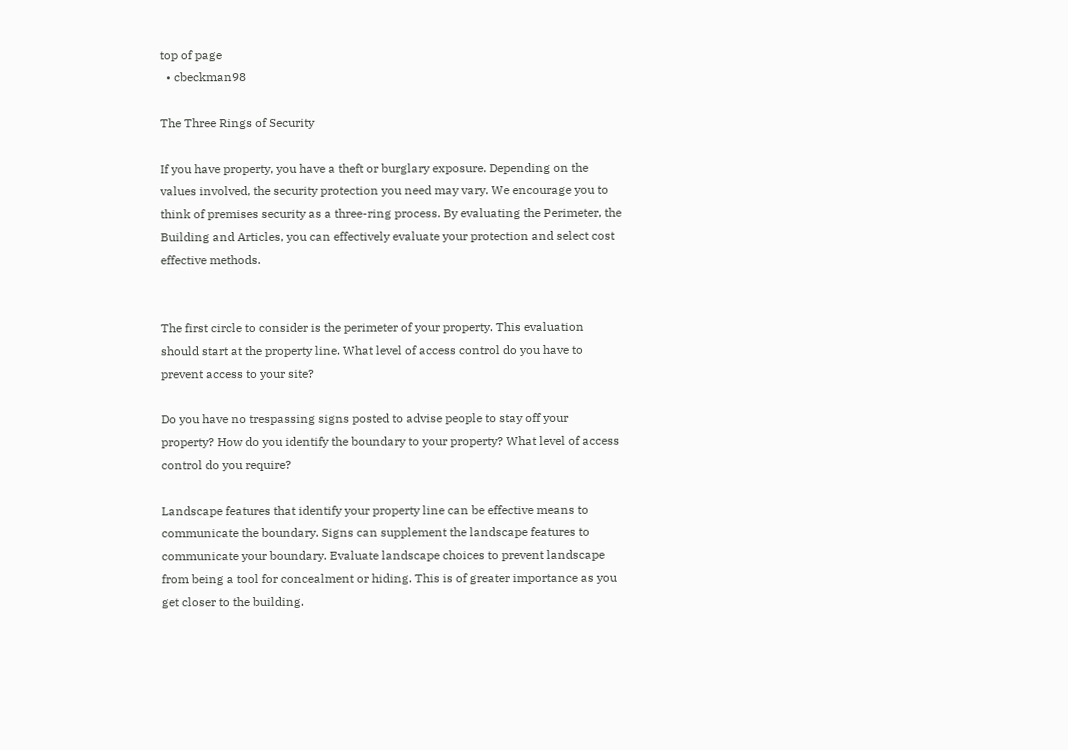top of page
  • cbeckman98

The Three Rings of Security

If you have property, you have a theft or burglary exposure. Depending on the values involved, the security protection you need may vary. We encourage you to think of premises security as a three-ring process. By evaluating the Perimeter, the Building and Articles, you can effectively evaluate your protection and select cost effective methods.


The first circle to consider is the perimeter of your property. This evaluation should start at the property line. What level of access control do you have to prevent access to your site?

Do you have no trespassing signs posted to advise people to stay off your property? How do you identify the boundary to your property? What level of access control do you require?

Landscape features that identify your property line can be effective means to communicate the boundary. Signs can supplement the landscape features to communicate your boundary. Evaluate landscape choices to prevent landscape from being a tool for concealment or hiding. This is of greater importance as you get closer to the building.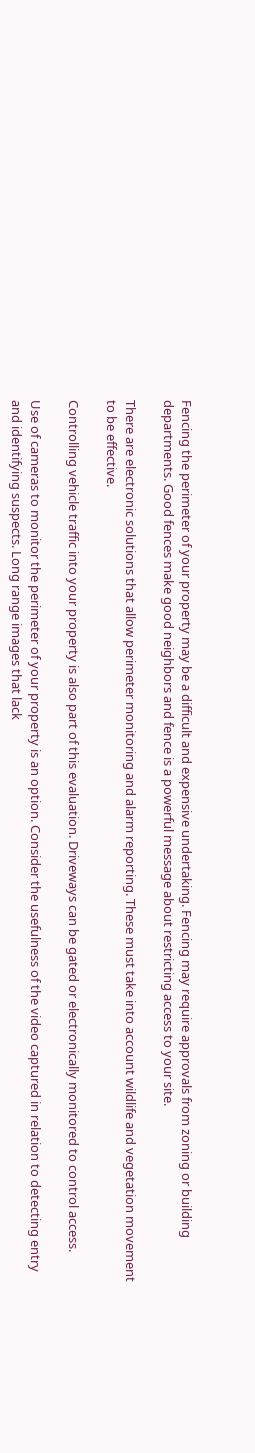Fencing the perimeter of your property may be a difficult and expensive undertaking. Fencing may require approvals from zoning or building departments. Good fences make good neighbors and fence is a powerful message about restricting access to your site.

There are electronic solutions that allow perimeter monitoring and alarm reporting. These must take into account wildlife and vegetation movement to be effective.

Controlling vehicle traffic into your property is also part of this evaluation. Driveways can be gated or electronically monitored to control access.

Use of cameras to monitor the perimeter of your property is an option. Consider the usefulness of the video captured in relation to detecting entry and identifying suspects. Long range images that lack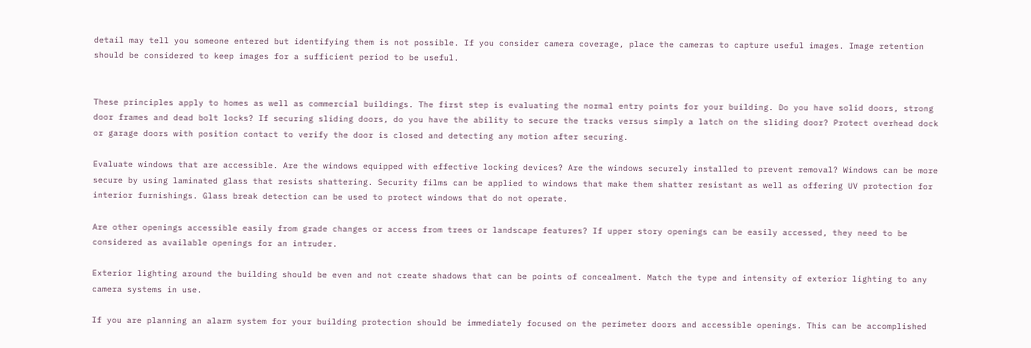detail may tell you someone entered but identifying them is not possible. If you consider camera coverage, place the cameras to capture useful images. Image retention should be considered to keep images for a sufficient period to be useful.


These principles apply to homes as well as commercial buildings. The first step is evaluating the normal entry points for your building. Do you have solid doors, strong door frames and dead bolt locks? If securing sliding doors, do you have the ability to secure the tracks versus simply a latch on the sliding door? Protect overhead dock or garage doors with position contact to verify the door is closed and detecting any motion after securing.

Evaluate windows that are accessible. Are the windows equipped with effective locking devices? Are the windows securely installed to prevent removal? Windows can be more secure by using laminated glass that resists shattering. Security films can be applied to windows that make them shatter resistant as well as offering UV protection for interior furnishings. Glass break detection can be used to protect windows that do not operate.

Are other openings accessible easily from grade changes or access from trees or landscape features? If upper story openings can be easily accessed, they need to be considered as available openings for an intruder.

Exterior lighting around the building should be even and not create shadows that can be points of concealment. Match the type and intensity of exterior lighting to any camera systems in use.

If you are planning an alarm system for your building protection should be immediately focused on the perimeter doors and accessible openings. This can be accomplished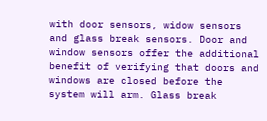with door sensors, widow sensors and glass break sensors. Door and window sensors offer the additional benefit of verifying that doors and windows are closed before the system will arm. Glass break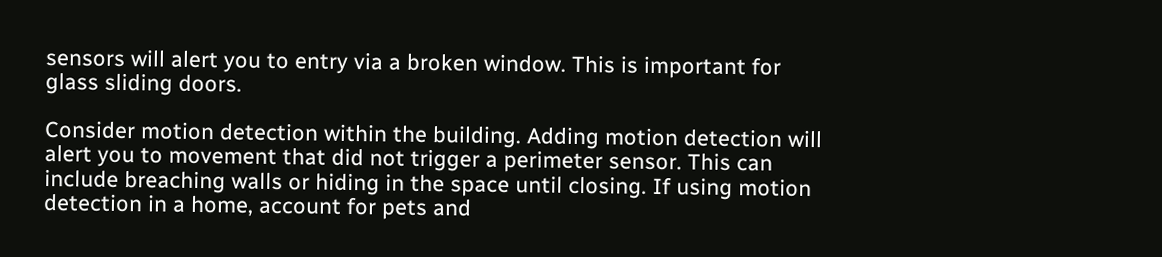sensors will alert you to entry via a broken window. This is important for glass sliding doors.

Consider motion detection within the building. Adding motion detection will alert you to movement that did not trigger a perimeter sensor. This can include breaching walls or hiding in the space until closing. If using motion detection in a home, account for pets and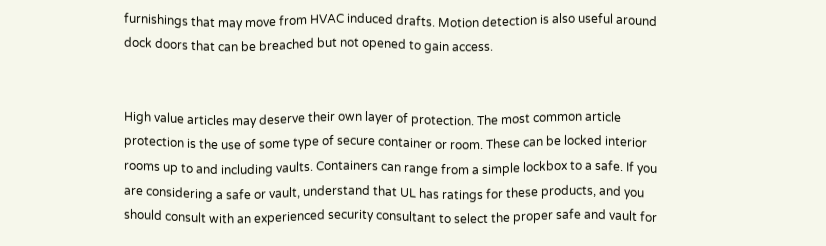furnishings that may move from HVAC induced drafts. Motion detection is also useful around dock doors that can be breached but not opened to gain access.


High value articles may deserve their own layer of protection. The most common article protection is the use of some type of secure container or room. These can be locked interior rooms up to and including vaults. Containers can range from a simple lockbox to a safe. If you are considering a safe or vault, understand that UL has ratings for these products, and you should consult with an experienced security consultant to select the proper safe and vault for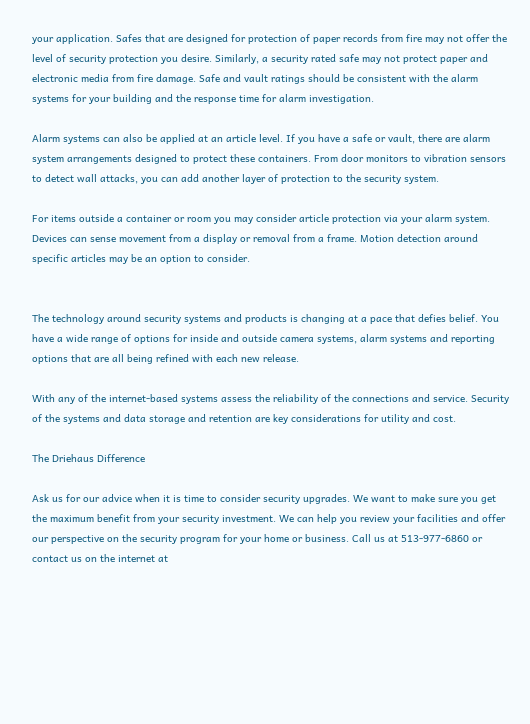your application. Safes that are designed for protection of paper records from fire may not offer the level of security protection you desire. Similarly, a security rated safe may not protect paper and electronic media from fire damage. Safe and vault ratings should be consistent with the alarm systems for your building and the response time for alarm investigation.

Alarm systems can also be applied at an article level. If you have a safe or vault, there are alarm system arrangements designed to protect these containers. From door monitors to vibration sensors to detect wall attacks, you can add another layer of protection to the security system.

For items outside a container or room you may consider article protection via your alarm system. Devices can sense movement from a display or removal from a frame. Motion detection around specific articles may be an option to consider.


The technology around security systems and products is changing at a pace that defies belief. You have a wide range of options for inside and outside camera systems, alarm systems and reporting options that are all being refined with each new release.

With any of the internet-based systems assess the reliability of the connections and service. Security of the systems and data storage and retention are key considerations for utility and cost.

The Driehaus Difference

Ask us for our advice when it is time to consider security upgrades. We want to make sure you get the maximum benefit from your security investment. We can help you review your facilities and offer our perspective on the security program for your home or business. Call us at 513-977-6860 or contact us on the internet at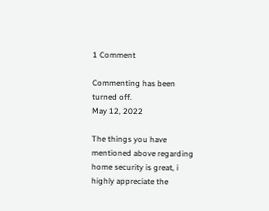1 Comment

Commenting has been turned off.
May 12, 2022

The things you have mentioned above regarding home security is great, i highly appreciate the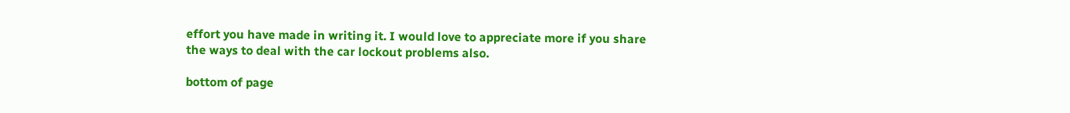effort you have made in writing it. I would love to appreciate more if you share the ways to deal with the car lockout problems also.

bottom of page